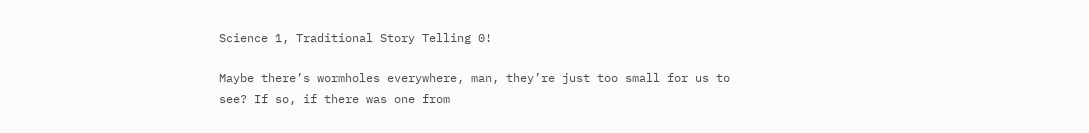Science 1, Traditional Story Telling 0!

Maybe there’s wormholes everywhere, man, they’re just too small for us to see? If so, if there was one from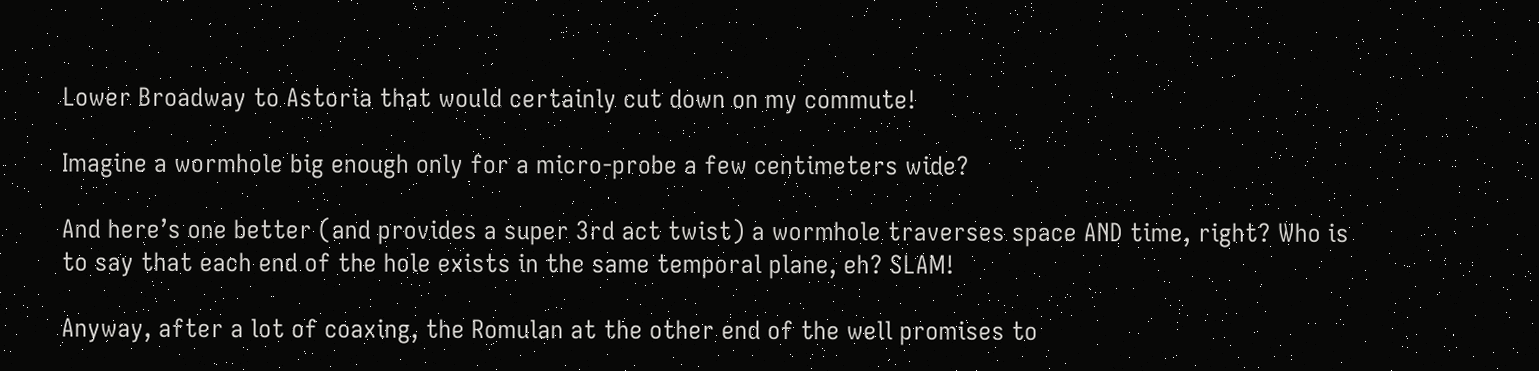Lower Broadway to Astoria that would certainly cut down on my commute!

Imagine a wormhole big enough only for a micro-probe a few centimeters wide?

And here’s one better (and provides a super 3rd act twist) a wormhole traverses space AND time, right? Who is to say that each end of the hole exists in the same temporal plane, eh? SLAM!

Anyway, after a lot of coaxing, the Romulan at the other end of the well promises to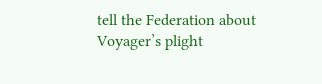tell the Federation about Voyager’s plight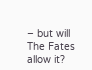– but will The Fates allow it?